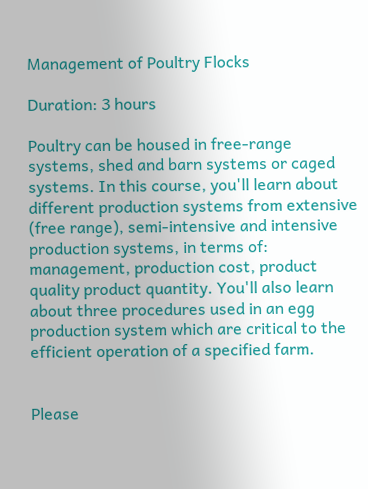Management of Poultry Flocks

Duration: 3 hours

Poultry can be housed in free-range systems, shed and barn systems or caged systems. In this course, you'll learn about different production systems from extensive (free range), semi-intensive and intensive production systems, in terms of: management, production cost, product quality product quantity. You'll also learn about three procedures used in an egg production system which are critical to the efficient operation of a specified farm.


Please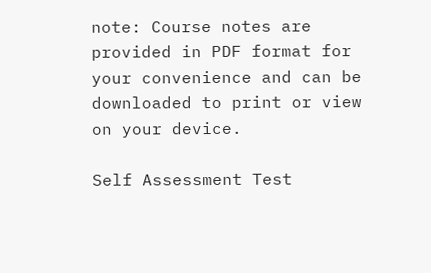note: Course notes are provided in PDF format for your convenience and can be downloaded to print or view on your device.

Self Assessment Test